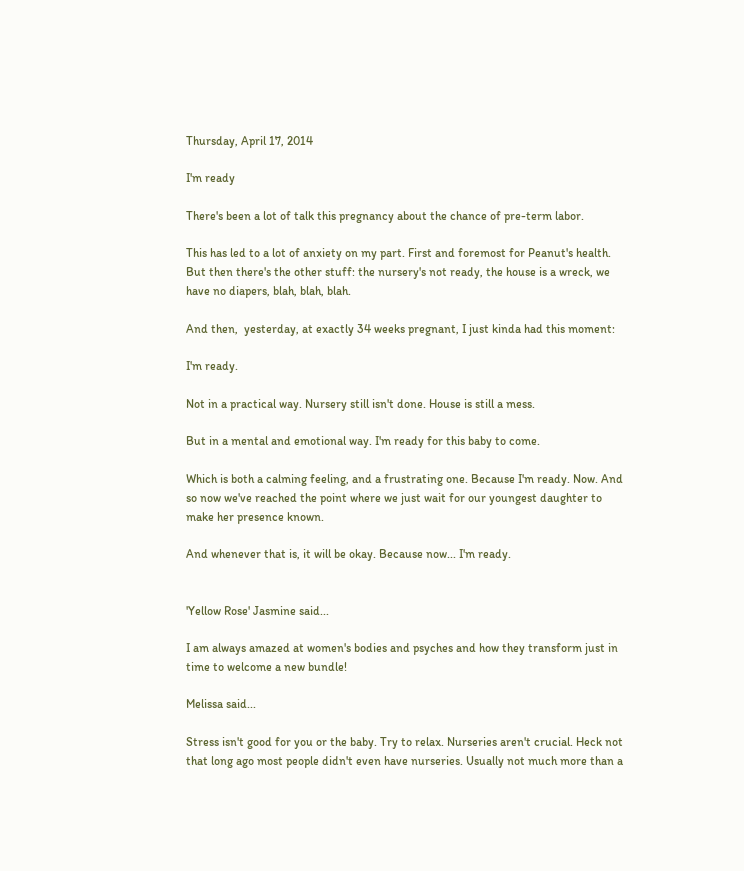Thursday, April 17, 2014

I'm ready

There's been a lot of talk this pregnancy about the chance of pre-term labor.

This has led to a lot of anxiety on my part. First and foremost for Peanut's health. But then there's the other stuff: the nursery's not ready, the house is a wreck, we have no diapers, blah, blah, blah.

And then,  yesterday, at exactly 34 weeks pregnant, I just kinda had this moment:

I'm ready.

Not in a practical way. Nursery still isn't done. House is still a mess.

But in a mental and emotional way. I'm ready for this baby to come.

Which is both a calming feeling, and a frustrating one. Because I'm ready. Now. And so now we've reached the point where we just wait for our youngest daughter to make her presence known.

And whenever that is, it will be okay. Because now... I'm ready.


'Yellow Rose' Jasmine said...

I am always amazed at women's bodies and psyches and how they transform just in time to welcome a new bundle!

Melissa said...

Stress isn't good for you or the baby. Try to relax. Nurseries aren't crucial. Heck not that long ago most people didn't even have nurseries. Usually not much more than a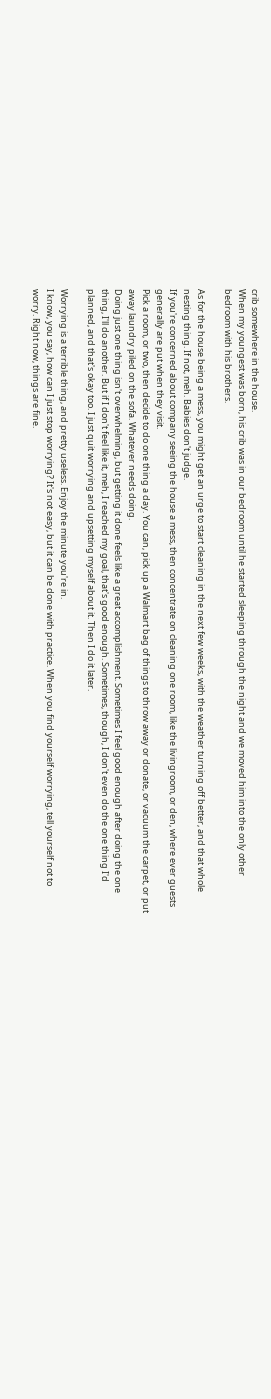crib somewhere in the house.
When my youngest was born, his crib was in our bedroom until he started sleeping through the night and we moved him into the only other bedroom with his brothers.

As for the house being a mess, you might get an urge to start cleaning in the next few weeks, with the weather turning off better, and that whole nesting thing. If not, meh. Babies don't judge.
If you're concerned about company seeing the house a mess, then concentrate on cleaning one room, like the livingroom, or den, where ever guests generally are put when they visit.
Pick a room, or two, then decide to do one thing a day. You can, pick up a Walmart bag of things to throw away or donate, or vacuum the carpet, or put away laundry piled on the sofa. Whatever needs doing.
Doing just one thing isn't overwhelming, but getting it done feels like a great accomplishment. Sometimes I feel good enough after doing the one thing, I'll do another. But if I don't feel like it, meh, I reached my goal, that's good enough. Sometimes, though, I don't even do the one thing I'd planned, and that's okay too. I just quit worrying and upsetting myself about it. Then I do it later.

Worrying is a terrible thing, and pretty useless. Enjoy the minute you're in.
I know, you say, how can I just stop worrying? It's not easy, but it can be done with practice. When you find yourself worrying, tell yourself not to worry. Right now, things are fine.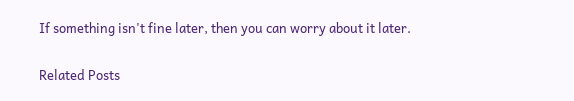If something isn't fine later, then you can worry about it later.

Related Posts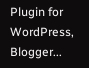Plugin for WordPress, Blogger...